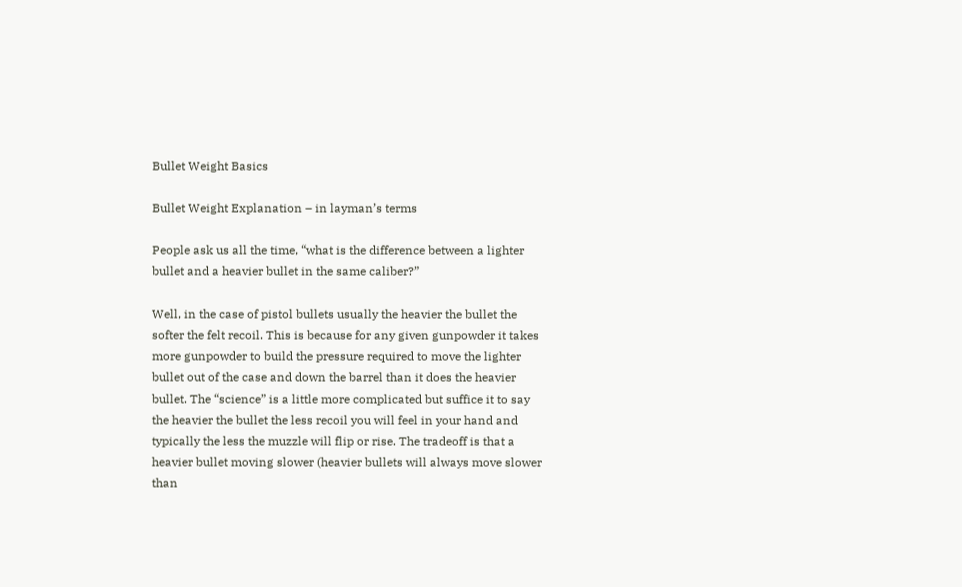Bullet Weight Basics

Bullet Weight Explanation – in layman’s terms

People ask us all the time, “what is the difference between a lighter bullet and a heavier bullet in the same caliber?”

Well, in the case of pistol bullets usually the heavier the bullet the softer the felt recoil. This is because for any given gunpowder it takes more gunpowder to build the pressure required to move the lighter bullet out of the case and down the barrel than it does the heavier bullet. The “science” is a little more complicated but suffice it to say the heavier the bullet the less recoil you will feel in your hand and typically the less the muzzle will flip or rise. The tradeoff is that a heavier bullet moving slower (heavier bullets will always move slower than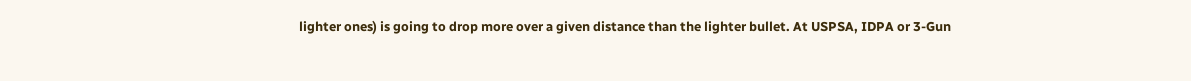lighter ones) is going to drop more over a given distance than the lighter bullet. At USPSA, IDPA or 3-Gun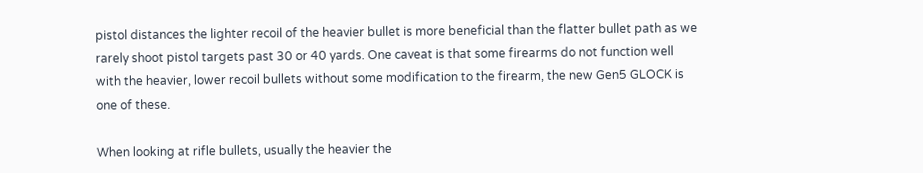pistol distances the lighter recoil of the heavier bullet is more beneficial than the flatter bullet path as we rarely shoot pistol targets past 30 or 40 yards. One caveat is that some firearms do not function well with the heavier, lower recoil bullets without some modification to the firearm, the new Gen5 GLOCK is one of these.

When looking at rifle bullets, usually the heavier the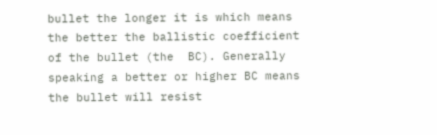bullet the longer it is which means the better the ballistic coefficient of the bullet (the  BC). Generally speaking a better or higher BC means the bullet will resist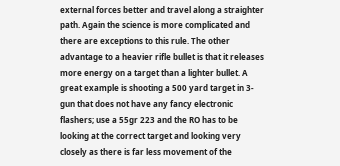external forces better and travel along a straighter path. Again the science is more complicated and there are exceptions to this rule. The other advantage to a heavier rifle bullet is that it releases more energy on a target than a lighter bullet. A great example is shooting a 500 yard target in 3-gun that does not have any fancy electronic flashers; use a 55gr 223 and the RO has to be looking at the correct target and looking very closely as there is far less movement of the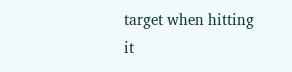target when hitting it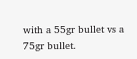with a 55gr bullet vs a 75gr bullet.